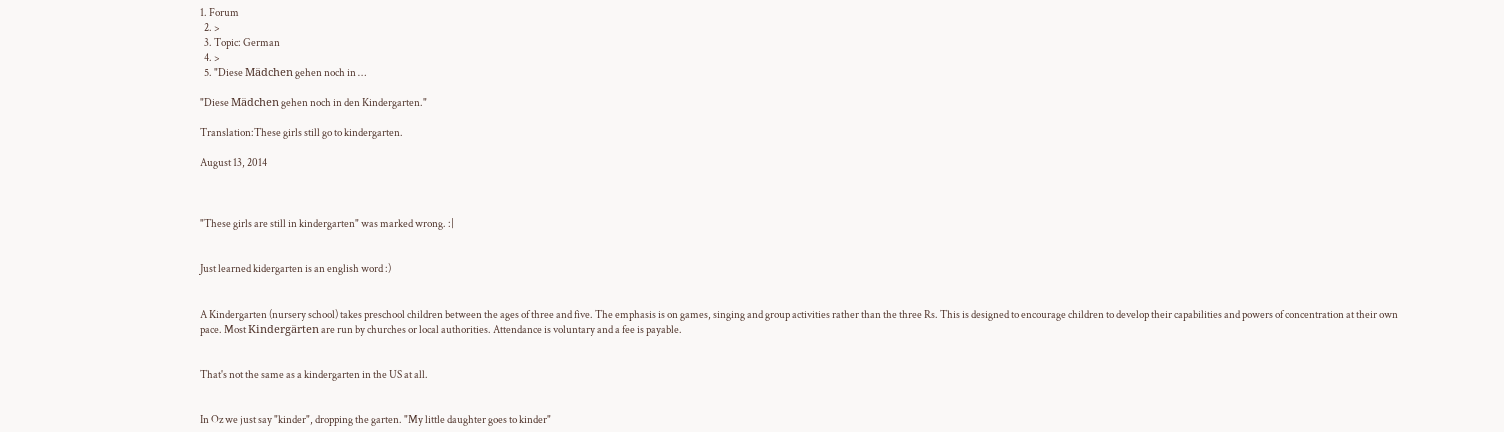1. Forum
  2. >
  3. Topic: German
  4. >
  5. "Diese Mädchen gehen noch in …

"Diese Mädchen gehen noch in den Kindergarten."

Translation:These girls still go to kindergarten.

August 13, 2014



"These girls are still in kindergarten" was marked wrong. :|


Just learned kidergarten is an english word :)


A Kindergarten (nursery school) takes preschool children between the ages of three and five. The emphasis is on games, singing and group activities rather than the three Rs. This is designed to encourage children to develop their capabilities and powers of concentration at their own pace. Most Kindergärten are run by churches or local authorities. Attendance is voluntary and a fee is payable.


That's not the same as a kindergarten in the US at all.


In Oz we just say "kinder", dropping the garten. "My little daughter goes to kinder"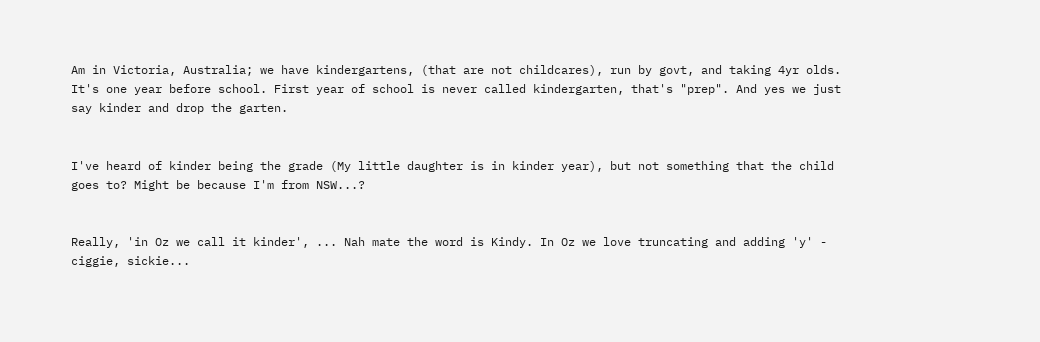Am in Victoria, Australia; we have kindergartens, (that are not childcares), run by govt, and taking 4yr olds. It's one year before school. First year of school is never called kindergarten, that's "prep". And yes we just say kinder and drop the garten.


I've heard of kinder being the grade (My little daughter is in kinder year), but not something that the child goes to? Might be because I'm from NSW...?


Really, 'in Oz we call it kinder', ... Nah mate the word is Kindy. In Oz we love truncating and adding 'y' - ciggie, sickie...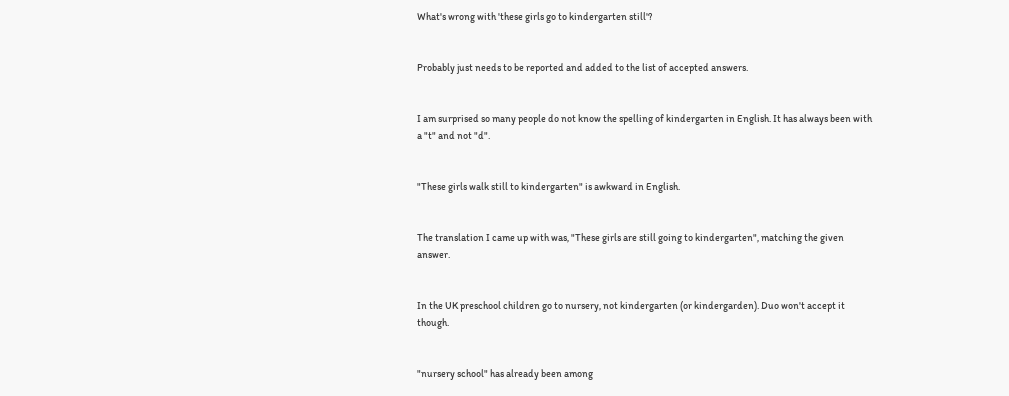What's wrong with 'these girls go to kindergarten still'?


Probably just needs to be reported and added to the list of accepted answers.


I am surprised so many people do not know the spelling of kindergarten in English. It has always been with a "t" and not "d".


"These girls walk still to kindergarten" is awkward in English.


The translation I came up with was, "These girls are still going to kindergarten", matching the given answer.


In the UK preschool children go to nursery, not kindergarten (or kindergarden). Duo won't accept it though.


"nursery school" has already been among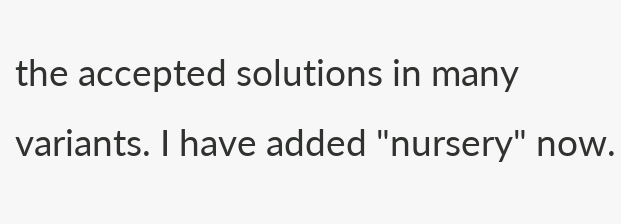the accepted solutions in many variants. I have added "nursery" now.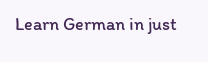Learn German in just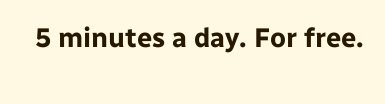5 minutes a day. For free.